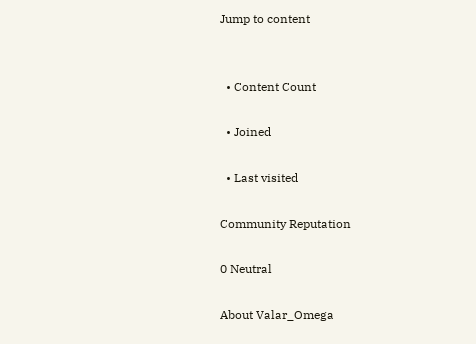Jump to content


  • Content Count

  • Joined

  • Last visited

Community Reputation

0 Neutral

About Valar_Omega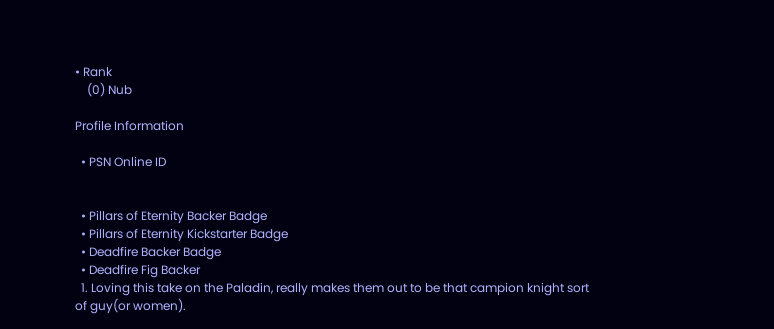• Rank
    (0) Nub

Profile Information

  • PSN Online ID


  • Pillars of Eternity Backer Badge
  • Pillars of Eternity Kickstarter Badge
  • Deadfire Backer Badge
  • Deadfire Fig Backer
  1. Loving this take on the Paladin, really makes them out to be that campion knight sort of guy(or women).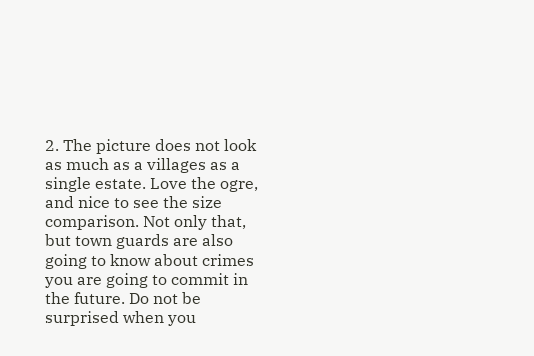2. The picture does not look as much as a villages as a single estate. Love the ogre, and nice to see the size comparison. Not only that, but town guards are also going to know about crimes you are going to commit in the future. Do not be surprised when you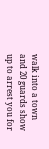walk into a town and 20 guards show up to arrest you for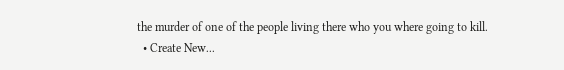the murder of one of the people living there who you where going to kill.
  • Create New...